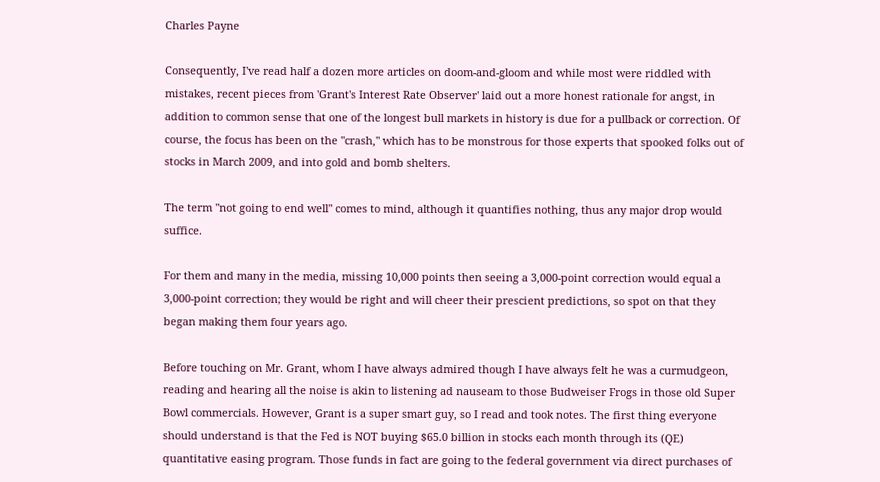Charles Payne

Consequently, I've read half a dozen more articles on doom-and-gloom and while most were riddled with mistakes, recent pieces from 'Grant's Interest Rate Observer' laid out a more honest rationale for angst, in addition to common sense that one of the longest bull markets in history is due for a pullback or correction. Of course, the focus has been on the "crash," which has to be monstrous for those experts that spooked folks out of stocks in March 2009, and into gold and bomb shelters.

The term "not going to end well" comes to mind, although it quantifies nothing, thus any major drop would suffice.

For them and many in the media, missing 10,000 points then seeing a 3,000-point correction would equal a 3,000-point correction; they would be right and will cheer their prescient predictions, so spot on that they began making them four years ago.

Before touching on Mr. Grant, whom I have always admired though I have always felt he was a curmudgeon, reading and hearing all the noise is akin to listening ad nauseam to those Budweiser Frogs in those old Super Bowl commercials. However, Grant is a super smart guy, so I read and took notes. The first thing everyone should understand is that the Fed is NOT buying $65.0 billion in stocks each month through its (QE) quantitative easing program. Those funds in fact are going to the federal government via direct purchases of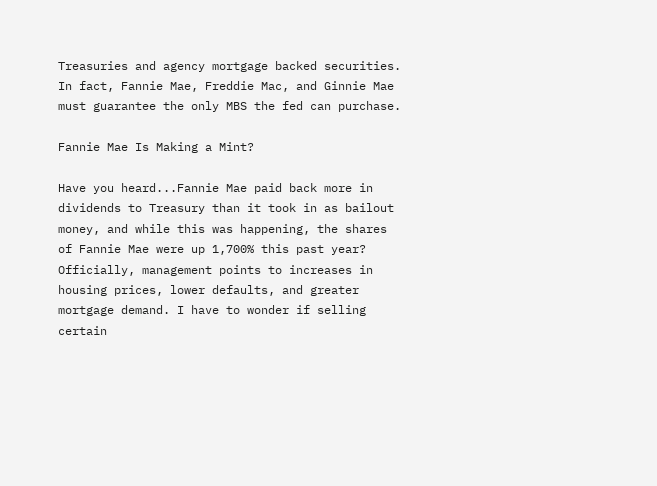Treasuries and agency mortgage backed securities. In fact, Fannie Mae, Freddie Mac, and Ginnie Mae must guarantee the only MBS the fed can purchase.

Fannie Mae Is Making a Mint?

Have you heard...Fannie Mae paid back more in dividends to Treasury than it took in as bailout money, and while this was happening, the shares of Fannie Mae were up 1,700% this past year? Officially, management points to increases in housing prices, lower defaults, and greater mortgage demand. I have to wonder if selling certain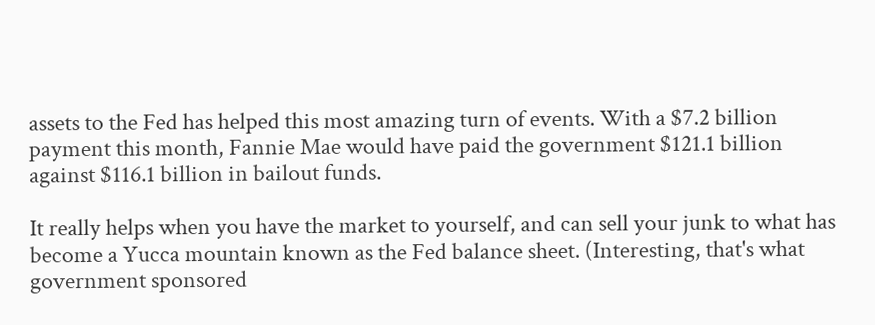assets to the Fed has helped this most amazing turn of events. With a $7.2 billion payment this month, Fannie Mae would have paid the government $121.1 billion against $116.1 billion in bailout funds.

It really helps when you have the market to yourself, and can sell your junk to what has become a Yucca mountain known as the Fed balance sheet. (Interesting, that's what government sponsored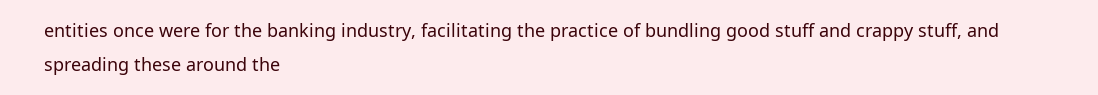entities once were for the banking industry, facilitating the practice of bundling good stuff and crappy stuff, and spreading these around the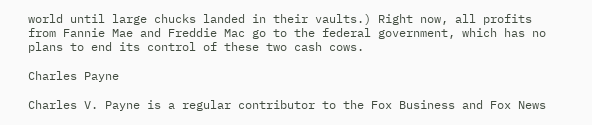world until large chucks landed in their vaults.) Right now, all profits from Fannie Mae and Freddie Mac go to the federal government, which has no plans to end its control of these two cash cows.

Charles Payne

Charles V. Payne is a regular contributor to the Fox Business and Fox News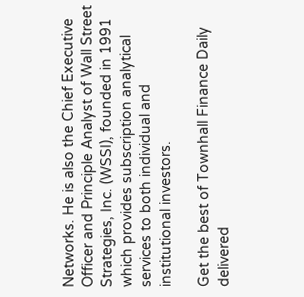Networks. He is also the Chief Executive Officer and Principle Analyst of Wall Street Strategies, Inc. (WSSI), founded in 1991 which provides subscription analytical services to both individual and institutional investors.

Get the best of Townhall Finance Daily delivered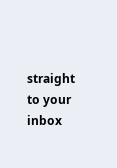straight to your inbox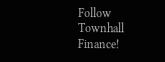Follow Townhall Finance!